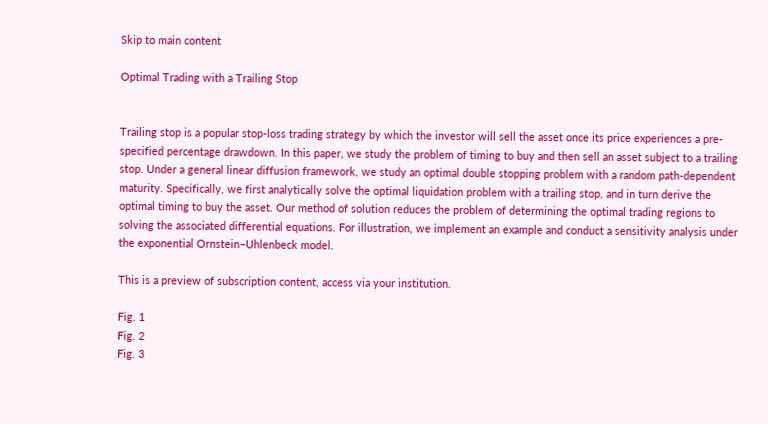Skip to main content

Optimal Trading with a Trailing Stop


Trailing stop is a popular stop-loss trading strategy by which the investor will sell the asset once its price experiences a pre-specified percentage drawdown. In this paper, we study the problem of timing to buy and then sell an asset subject to a trailing stop. Under a general linear diffusion framework, we study an optimal double stopping problem with a random path-dependent maturity. Specifically, we first analytically solve the optimal liquidation problem with a trailing stop, and in turn derive the optimal timing to buy the asset. Our method of solution reduces the problem of determining the optimal trading regions to solving the associated differential equations. For illustration, we implement an example and conduct a sensitivity analysis under the exponential Ornstein–Uhlenbeck model.

This is a preview of subscription content, access via your institution.

Fig. 1
Fig. 2
Fig. 3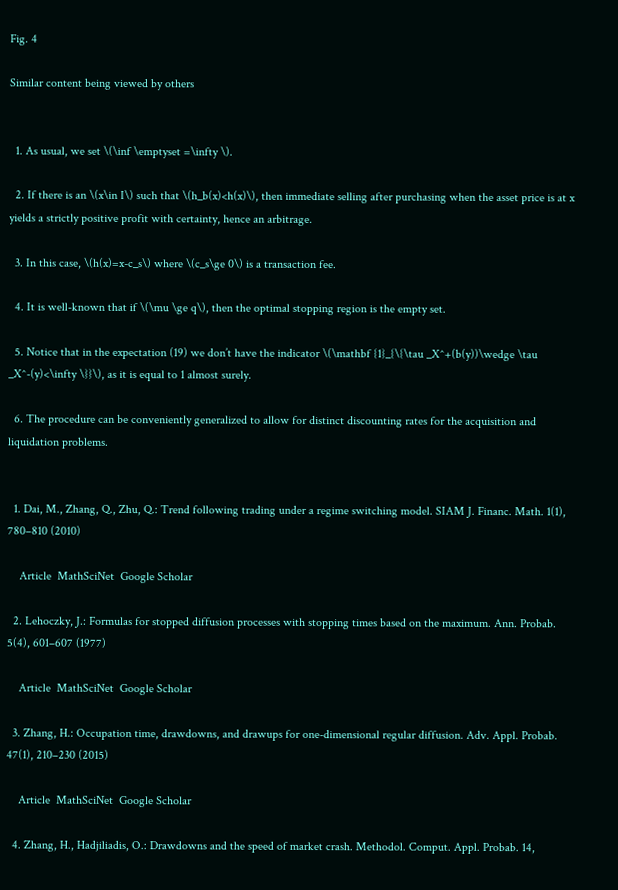Fig. 4

Similar content being viewed by others


  1. As usual, we set \(\inf \emptyset =\infty \).

  2. If there is an \(x\in I\) such that \(h_b(x)<h(x)\), then immediate selling after purchasing when the asset price is at x yields a strictly positive profit with certainty, hence an arbitrage.

  3. In this case, \(h(x)=x-c_s\) where \(c_s\ge 0\) is a transaction fee.

  4. It is well-known that if \(\mu \ge q\), then the optimal stopping region is the empty set.

  5. Notice that in the expectation (19) we don’t have the indicator \(\mathbf {1}_{\{\tau _X^+(b(y))\wedge \tau _X^-(y)<\infty \}}\), as it is equal to 1 almost surely.

  6. The procedure can be conveniently generalized to allow for distinct discounting rates for the acquisition and liquidation problems.


  1. Dai, M., Zhang, Q., Zhu, Q.: Trend following trading under a regime switching model. SIAM J. Financ. Math. 1(1), 780–810 (2010)

    Article  MathSciNet  Google Scholar

  2. Lehoczky, J.: Formulas for stopped diffusion processes with stopping times based on the maximum. Ann. Probab. 5(4), 601–607 (1977)

    Article  MathSciNet  Google Scholar

  3. Zhang, H.: Occupation time, drawdowns, and drawups for one-dimensional regular diffusion. Adv. Appl. Probab. 47(1), 210–230 (2015)

    Article  MathSciNet  Google Scholar

  4. Zhang, H., Hadjiliadis, O.: Drawdowns and the speed of market crash. Methodol. Comput. Appl. Probab. 14,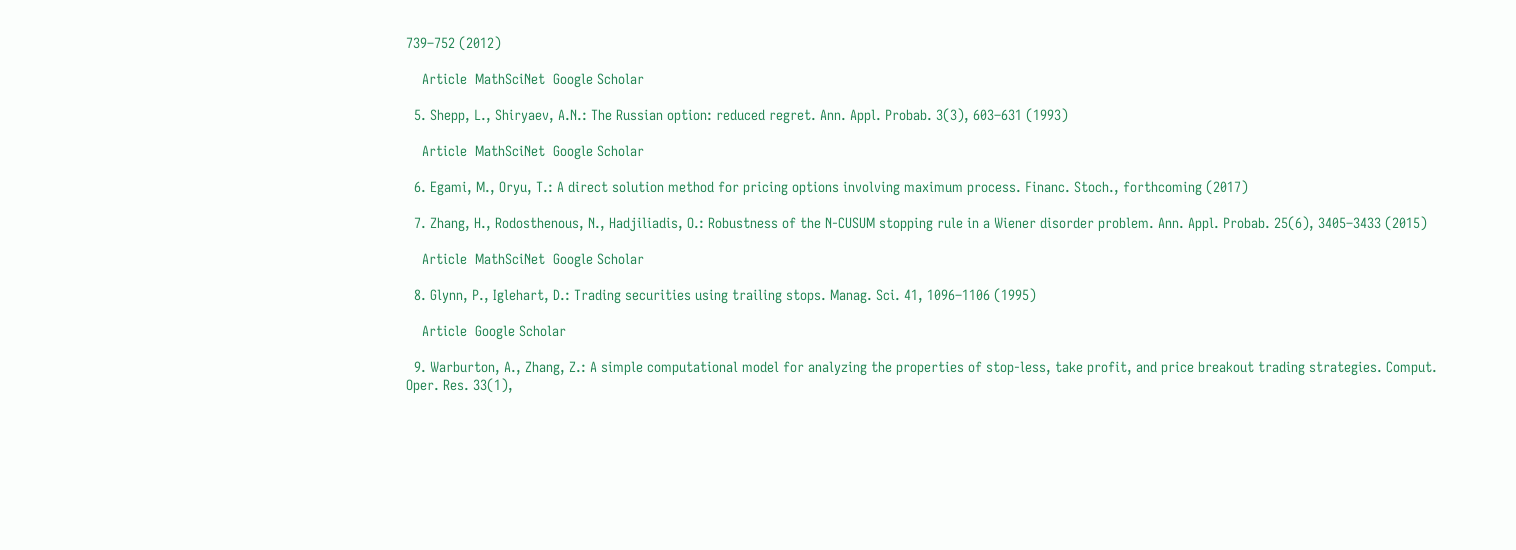739–752 (2012)

    Article  MathSciNet  Google Scholar

  5. Shepp, L., Shiryaev, A.N.: The Russian option: reduced regret. Ann. Appl. Probab. 3(3), 603–631 (1993)

    Article  MathSciNet  Google Scholar

  6. Egami, M., Oryu, T.: A direct solution method for pricing options involving maximum process. Financ. Stoch., forthcoming (2017)

  7. Zhang, H., Rodosthenous, N., Hadjiliadis, O.: Robustness of the N-CUSUM stopping rule in a Wiener disorder problem. Ann. Appl. Probab. 25(6), 3405–3433 (2015)

    Article  MathSciNet  Google Scholar

  8. Glynn, P., Iglehart, D.: Trading securities using trailing stops. Manag. Sci. 41, 1096–1106 (1995)

    Article  Google Scholar

  9. Warburton, A., Zhang, Z.: A simple computational model for analyzing the properties of stop-less, take profit, and price breakout trading strategies. Comput. Oper. Res. 33(1),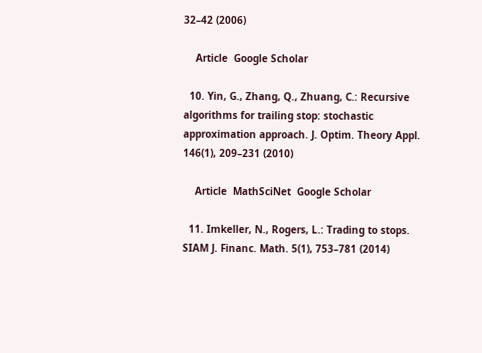32–42 (2006)

    Article  Google Scholar

  10. Yin, G., Zhang, Q., Zhuang, C.: Recursive algorithms for trailing stop: stochastic approximation approach. J. Optim. Theory Appl. 146(1), 209–231 (2010)

    Article  MathSciNet  Google Scholar

  11. Imkeller, N., Rogers, L.: Trading to stops. SIAM J. Financ. Math. 5(1), 753–781 (2014)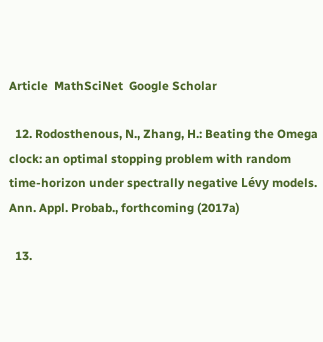Article  MathSciNet  Google Scholar

  12. Rodosthenous, N., Zhang, H.: Beating the Omega clock: an optimal stopping problem with random time-horizon under spectrally negative Lévy models. Ann. Appl. Probab., forthcoming (2017a)

  13.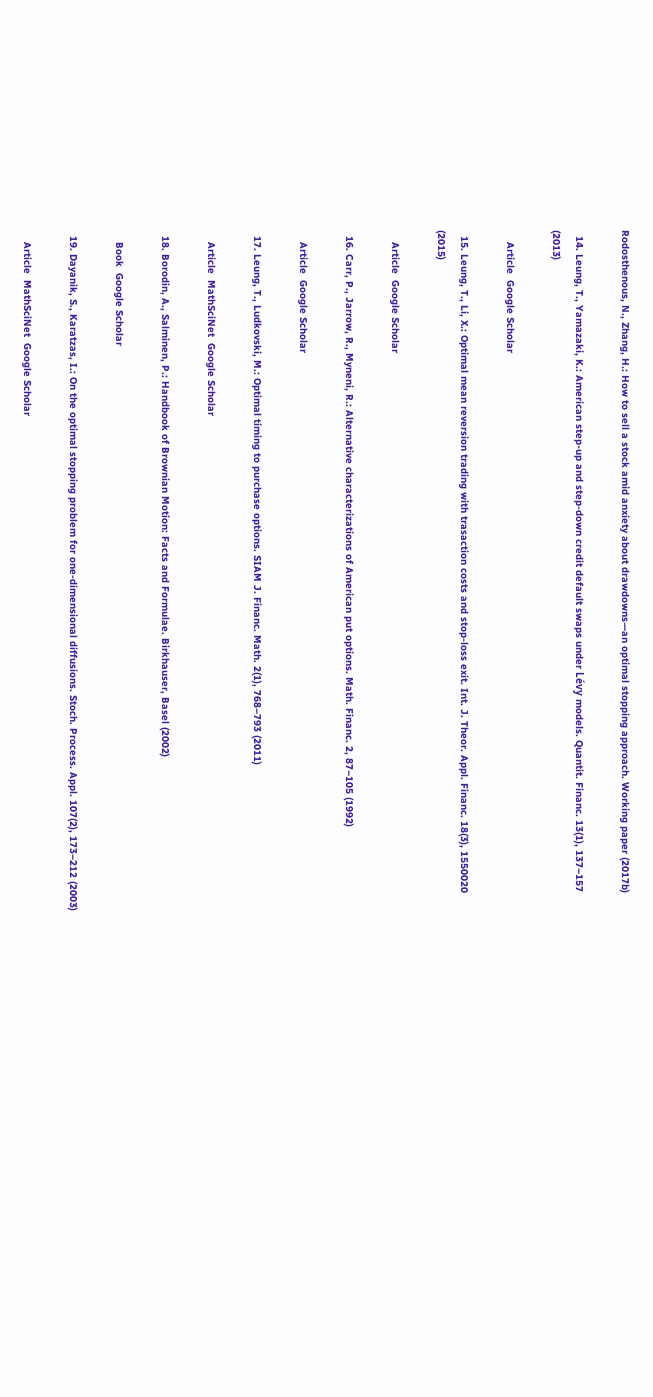Rodosthenous, N., Zhang, H.: How to sell a stock amid anxiety about drawdowns—an optimal stopping approach. Working paper (2017b)

  14. Leung, T., Yamazaki, K.: American step-up and step-down credit default swaps under Lévy models. Quantit. Financ. 13(1), 137–157 (2013)

    Article  Google Scholar

  15. Leung, T., Li, X.: Optimal mean reversion trading with trasaction costs and stop-loss exit. Int. J. Theor. Appl. Financ. 18(3), 1550020 (2015)

    Article  Google Scholar

  16. Carr, P., Jarrow, R., Myneni, R.: Alternative characterizations of American put options. Math. Financ. 2, 87–105 (1992)

    Article  Google Scholar

  17. Leung, T., Ludkovski, M.: Optimal timing to purchase options. SIAM J. Financ. Math. 2(1), 768–793 (2011)

    Article  MathSciNet  Google Scholar

  18. Borodin, A., Salminen, P.: Handbook of Brownian Motion: Facts and Formulae. Birkhauser, Basel (2002)

    Book  Google Scholar

  19. Dayanik, S., Karatzas, I.: On the optimal stopping problem for one-dimensional diffusions. Stoch. Process. Appl. 107(2), 173–212 (2003)

    Article  MathSciNet  Google Scholar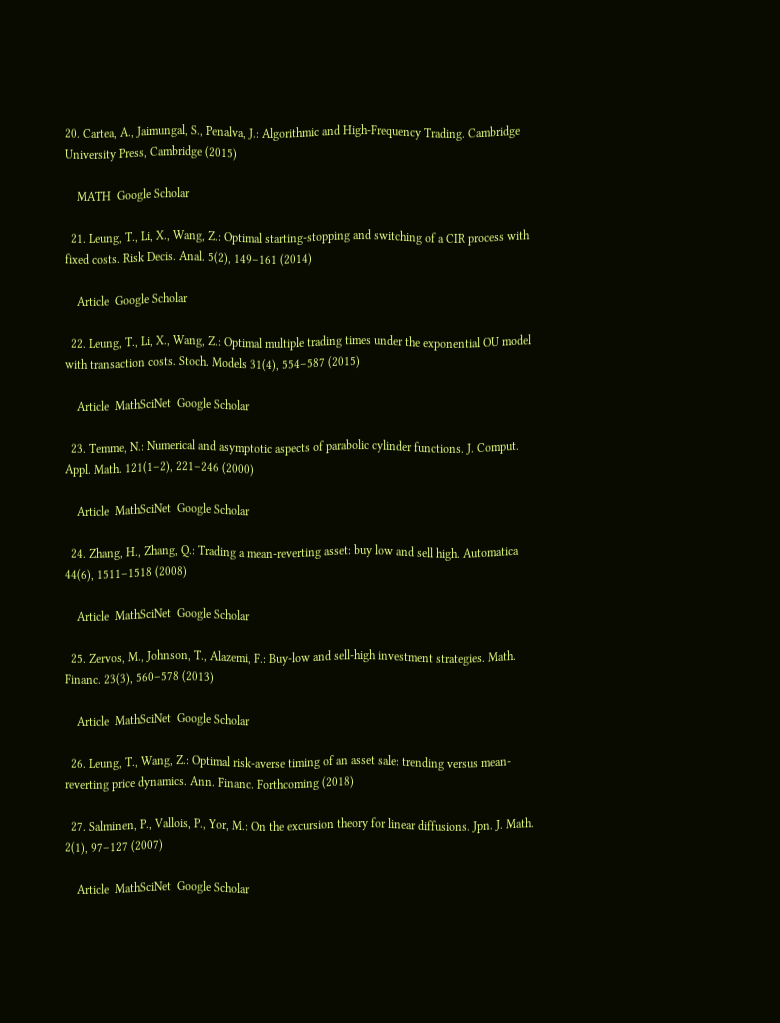20. Cartea, A., Jaimungal, S., Penalva, J.: Algorithmic and High-Frequency Trading. Cambridge University Press, Cambridge (2015)

    MATH  Google Scholar

  21. Leung, T., Li, X., Wang, Z.: Optimal starting-stopping and switching of a CIR process with fixed costs. Risk Decis. Anal. 5(2), 149–161 (2014)

    Article  Google Scholar

  22. Leung, T., Li, X., Wang, Z.: Optimal multiple trading times under the exponential OU model with transaction costs. Stoch. Models 31(4), 554–587 (2015)

    Article  MathSciNet  Google Scholar

  23. Temme, N.: Numerical and asymptotic aspects of parabolic cylinder functions. J. Comput. Appl. Math. 121(1–2), 221–246 (2000)

    Article  MathSciNet  Google Scholar

  24. Zhang, H., Zhang, Q.: Trading a mean-reverting asset: buy low and sell high. Automatica 44(6), 1511–1518 (2008)

    Article  MathSciNet  Google Scholar

  25. Zervos, M., Johnson, T., Alazemi, F.: Buy-low and sell-high investment strategies. Math. Financ. 23(3), 560–578 (2013)

    Article  MathSciNet  Google Scholar

  26. Leung, T., Wang, Z.: Optimal risk-averse timing of an asset sale: trending versus mean-reverting price dynamics. Ann. Financ. Forthcoming (2018)

  27. Salminen, P., Vallois, P., Yor, M.: On the excursion theory for linear diffusions. Jpn. J. Math. 2(1), 97–127 (2007)

    Article  MathSciNet  Google Scholar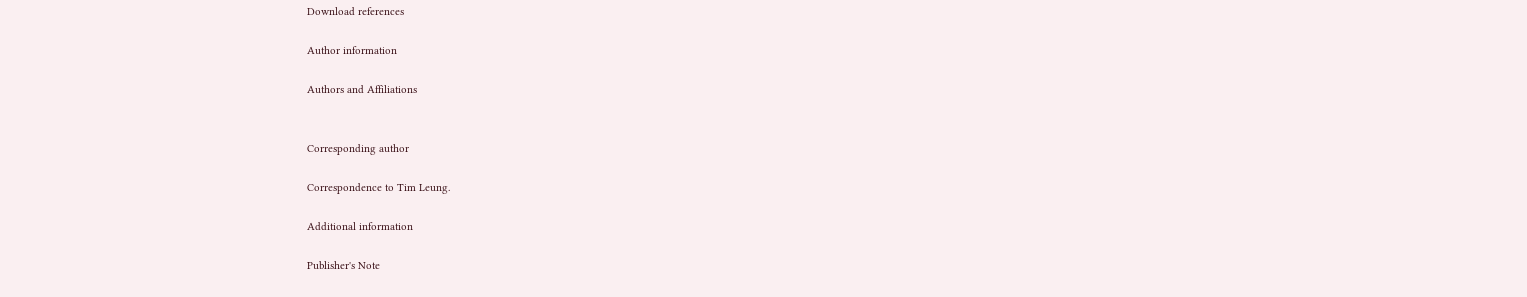Download references

Author information

Authors and Affiliations


Corresponding author

Correspondence to Tim Leung.

Additional information

Publisher's Note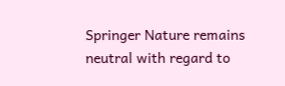Springer Nature remains neutral with regard to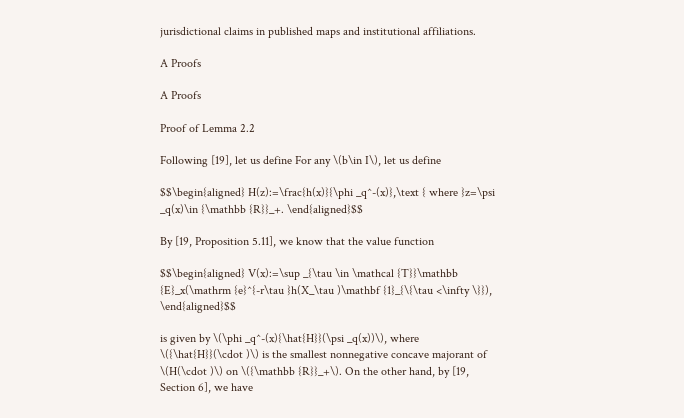jurisdictional claims in published maps and institutional affiliations.

A Proofs

A Proofs

Proof of Lemma 2.2

Following [19], let us define For any \(b\in I\), let us define

$$\begin{aligned} H(z):=\frac{h(x)}{\phi _q^-(x)},\text { where }z=\psi _q(x)\in {\mathbb {R}}_+. \end{aligned}$$

By [19, Proposition 5.11], we know that the value function

$$\begin{aligned} V(x):=\sup _{\tau \in \mathcal {T}}\mathbb {E}_x(\mathrm {e}^{-r\tau }h(X_\tau )\mathbf {1}_{\{\tau <\infty \}}), \end{aligned}$$

is given by \(\phi _q^-(x){\hat{H}}(\psi _q(x))\), where \({\hat{H}}(\cdot )\) is the smallest nonnegative concave majorant of \(H(\cdot )\) on \({\mathbb {R}}_+\). On the other hand, by [19, Section 6], we have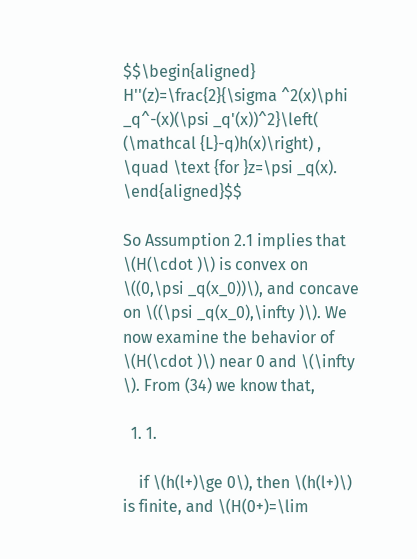$$\begin{aligned} H''(z)=\frac{2}{\sigma ^2(x)\phi _q^-(x)(\psi _q'(x))^2}\left( (\mathcal {L}-q)h(x)\right) , \quad \text {for }z=\psi _q(x). \end{aligned}$$

So Assumption 2.1 implies that \(H(\cdot )\) is convex on \((0,\psi _q(x_0))\), and concave on \((\psi _q(x_0),\infty )\). We now examine the behavior of \(H(\cdot )\) near 0 and \(\infty \). From (34) we know that,

  1. 1.

    if \(h(l+)\ge 0\), then \(h(l+)\) is finite, and \(H(0+)=\lim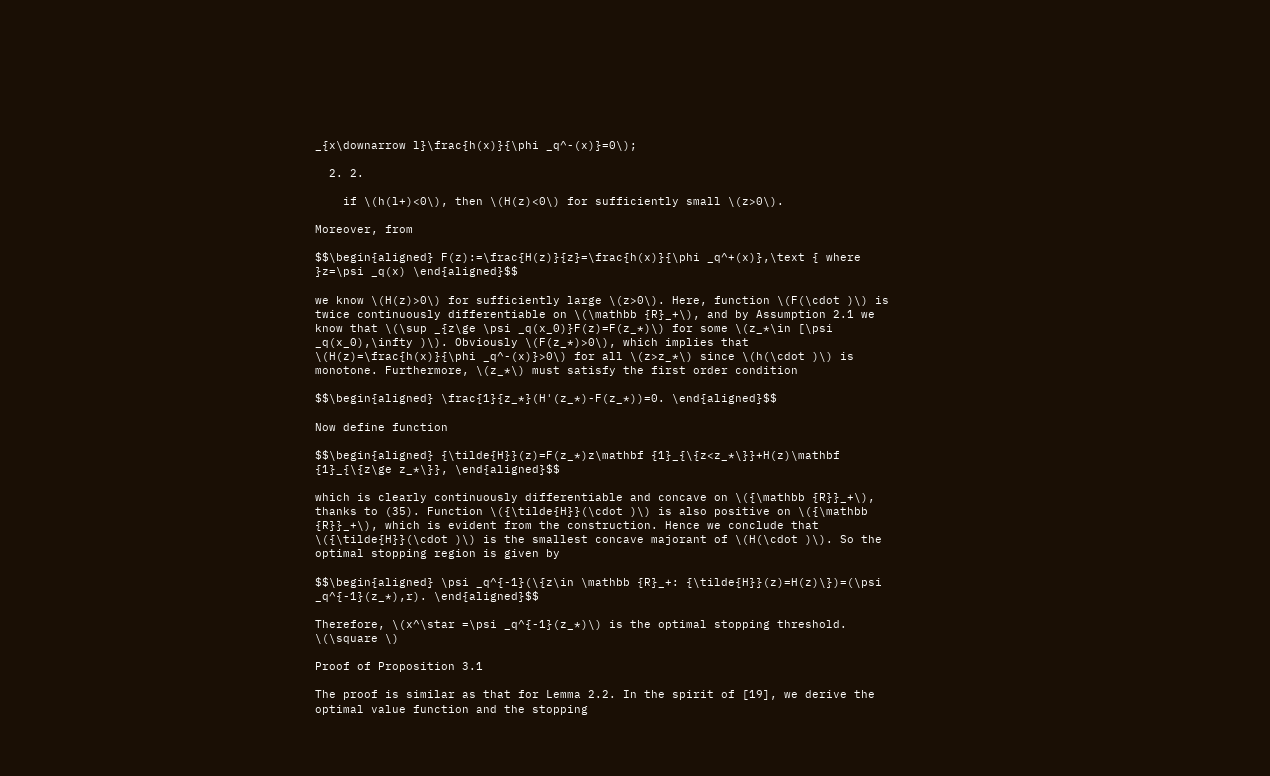_{x\downarrow l}\frac{h(x)}{\phi _q^-(x)}=0\);

  2. 2.

    if \(h(l+)<0\), then \(H(z)<0\) for sufficiently small \(z>0\).

Moreover, from

$$\begin{aligned} F(z):=\frac{H(z)}{z}=\frac{h(x)}{\phi _q^+(x)},\text { where }z=\psi _q(x) \end{aligned}$$

we know \(H(z)>0\) for sufficiently large \(z>0\). Here, function \(F(\cdot )\) is twice continuously differentiable on \(\mathbb {R}_+\), and by Assumption 2.1 we know that \(\sup _{z\ge \psi _q(x_0)}F(z)=F(z_*)\) for some \(z_*\in [\psi _q(x_0),\infty )\). Obviously \(F(z_*)>0\), which implies that \(H(z)=\frac{h(x)}{\phi _q^-(x)}>0\) for all \(z>z_*\) since \(h(\cdot )\) is monotone. Furthermore, \(z_*\) must satisfy the first order condition

$$\begin{aligned} \frac{1}{z_*}(H'(z_*)-F(z_*))=0. \end{aligned}$$

Now define function

$$\begin{aligned} {\tilde{H}}(z)=F(z_*)z\mathbf {1}_{\{z<z_*\}}+H(z)\mathbf {1}_{\{z\ge z_*\}}, \end{aligned}$$

which is clearly continuously differentiable and concave on \({\mathbb {R}}_+\), thanks to (35). Function \({\tilde{H}}(\cdot )\) is also positive on \({\mathbb {R}}_+\), which is evident from the construction. Hence we conclude that \({\tilde{H}}(\cdot )\) is the smallest concave majorant of \(H(\cdot )\). So the optimal stopping region is given by

$$\begin{aligned} \psi _q^{-1}(\{z\in \mathbb {R}_+: {\tilde{H}}(z)=H(z)\})=(\psi _q^{-1}(z_*),r). \end{aligned}$$

Therefore, \(x^\star =\psi _q^{-1}(z_*)\) is the optimal stopping threshold. \(\square \)

Proof of Proposition 3.1

The proof is similar as that for Lemma 2.2. In the spirit of [19], we derive the optimal value function and the stopping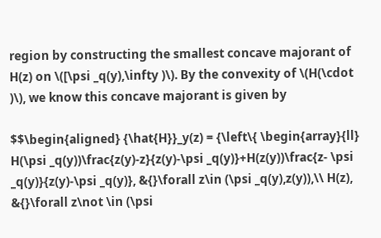region by constructing the smallest concave majorant of H(z) on \([\psi _q(y),\infty )\). By the convexity of \(H(\cdot )\), we know this concave majorant is given by

$$\begin{aligned} {\hat{H}}_y(z) = {\left\{ \begin{array}{ll} H(\psi _q(y))\frac{z(y)-z}{z(y)-\psi _q(y)}+H(z(y))\frac{z- \psi _q(y)}{z(y)-\psi _q(y)}, &{}\forall z\in (\psi _q(y),z(y)),\\ H(z), &{}\forall z\not \in (\psi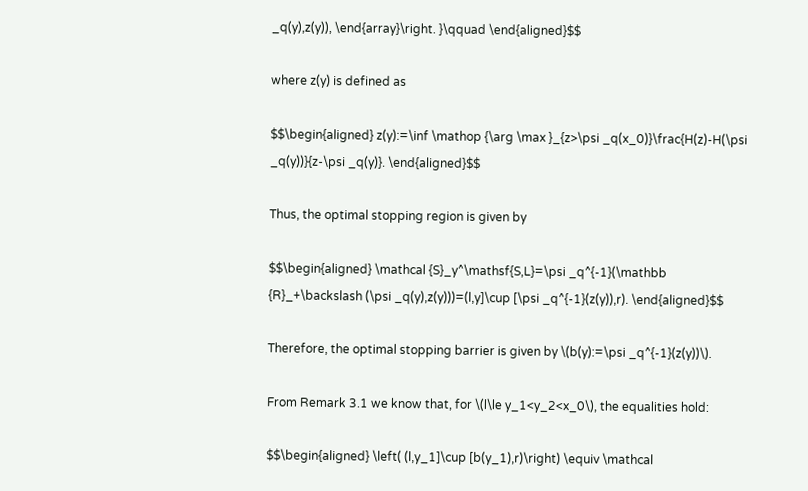_q(y),z(y)), \end{array}\right. }\qquad \end{aligned}$$

where z(y) is defined as

$$\begin{aligned} z(y):=\inf \mathop {\arg \max }_{z>\psi _q(x_0)}\frac{H(z)-H(\psi _q(y))}{z-\psi _q(y)}. \end{aligned}$$

Thus, the optimal stopping region is given by

$$\begin{aligned} \mathcal {S}_y^\mathsf{S,L}=\psi _q^{-1}(\mathbb {R}_+\backslash (\psi _q(y),z(y)))=(l,y]\cup [\psi _q^{-1}(z(y)),r). \end{aligned}$$

Therefore, the optimal stopping barrier is given by \(b(y):=\psi _q^{-1}(z(y))\).

From Remark 3.1 we know that, for \(l\le y_1<y_2<x_0\), the equalities hold:

$$\begin{aligned} \left( (l,y_1]\cup [b(y_1),r)\right) \equiv \mathcal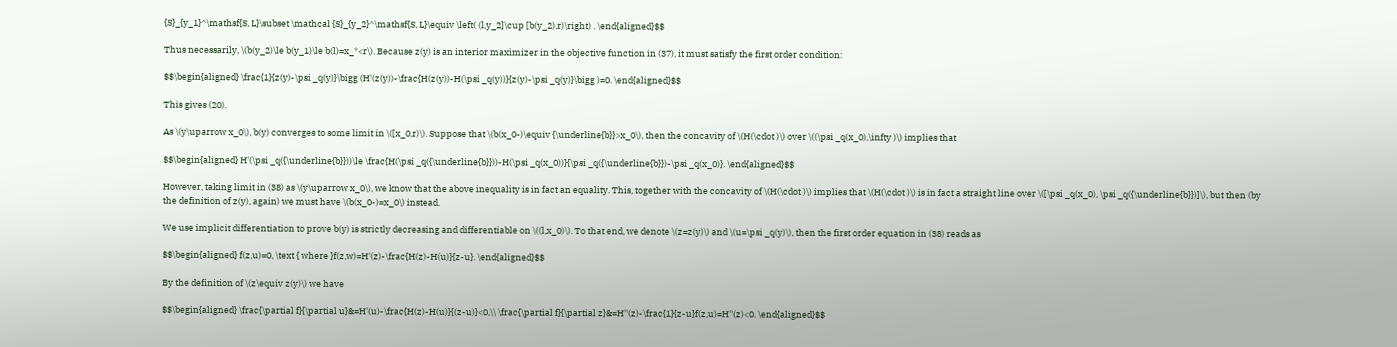{S}_{y_1}^\mathsf{S, L}\subset \mathcal {S}_{y_2}^\mathsf{S, L}\equiv \left( (l,y_2]\cup [b(y_2),r)\right) . \end{aligned}$$

Thus necessarily, \(b(y_2)\le b(y_1)\le b(l)=x_*<r\). Because z(y) is an interior maximizer in the objective function in (37), it must satisfy the first order condition:

$$\begin{aligned} \frac{1}{z(y)-\psi _q(y)}\bigg (H'(z(y))-\frac{H(z(y))-H(\psi _q(y))}{z(y)-\psi _q(y)}\bigg )=0. \end{aligned}$$

This gives (20).

As \(y\uparrow x_0\), b(y) converges to some limit in \([x_0,r)\). Suppose that \(b(x_0-)\equiv {\underline{b}}>x_0\), then the concavity of \(H(\cdot )\) over \((\psi _q(x_0),\infty )\) implies that

$$\begin{aligned} H'(\psi _q({\underline{b}}))\le \frac{H(\psi _q({\underline{b}}))-H(\psi _q(x_0))}{\psi _q({\underline{b}})-\psi _q(x_0)}. \end{aligned}$$

However, taking limit in (38) as \(y\uparrow x_0\), we know that the above inequality is in fact an equality. This, together with the concavity of \(H(\cdot )\) implies that \(H(\cdot )\) is in fact a straight line over \([\psi _q(x_0), \psi _q({\underline{b}})]\), but then (by the definition of z(y), again) we must have \(b(x_0-)=x_0\) instead.

We use implicit differentiation to prove b(y) is strictly decreasing and differentiable on \((l,x_0)\). To that end, we denote \(z=z(y)\) and \(u=\psi _q(y)\), then the first order equation in (38) reads as

$$\begin{aligned} f(z,u)=0, \text { where }f(z,w)=H'(z)-\frac{H(z)-H(u)}{z-u}. \end{aligned}$$

By the definition of \(z\equiv z(y)\) we have

$$\begin{aligned} \frac{\partial f}{\partial u}&=H'(u)-\frac{H(z)-H(u)}{(z-u)}<0,\\ \frac{\partial f}{\partial z}&=H''(z)-\frac{1}{z-u}f(z,u)=H''(z)<0. \end{aligned}$$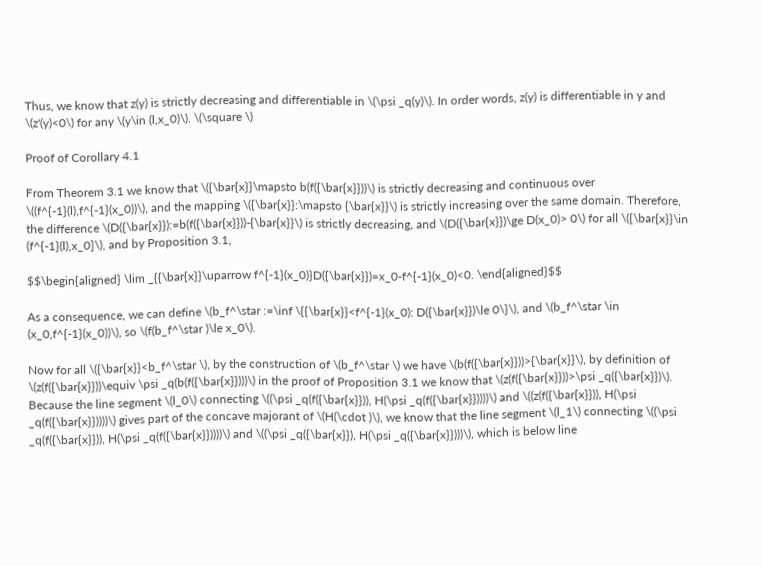Thus, we know that z(y) is strictly decreasing and differentiable in \(\psi _q(y)\). In order words, z(y) is differentiable in y and \(z'(y)<0\) for any \(y\in (l,x_0)\). \(\square \)

Proof of Corollary 4.1

From Theorem 3.1 we know that \({\bar{x}}\mapsto b(f({\bar{x}}))\) is strictly decreasing and continuous over \((f^{-1}(l),f^{-1}(x_0))\), and the mapping \({\bar{x}}:\mapsto {\bar{x}}\) is strictly increasing over the same domain. Therefore, the difference \(D({\bar{x}}):=b(f({\bar{x}}))-{\bar{x}}\) is strictly decreasing, and \(D({\bar{x}})\ge D(x_0)> 0\) for all \({\bar{x}}\in (f^{-1}(l),x_0]\), and by Proposition 3.1,

$$\begin{aligned} \lim _{{\bar{x}}\uparrow f^{-1}(x_0)}D({\bar{x}})=x_0-f^{-1}(x_0)<0. \end{aligned}$$

As a consequence, we can define \(b_f^\star :=\inf \{{\bar{x}}<f^{-1}(x_0): D({\bar{x}})\le 0\}\), and \(b_f^\star \in (x_0,f^{-1}(x_0))\), so \(f(b_f^\star )\le x_0\).

Now for all \({\bar{x}}<b_f^\star \), by the construction of \(b_f^\star \) we have \(b(f({\bar{x}}))>{\bar{x}}\), by definition of \(z(f({\bar{x}}))\equiv \psi _q(b(f({\bar{x}})))\) in the proof of Proposition 3.1 we know that \(z(f({\bar{x}}))>\psi _q({\bar{x}})\). Because the line segment \(l_0\) connecting \((\psi _q(f({\bar{x}})), H(\psi _q(f({\bar{x}}))))\) and \((z(f({\bar{x}})), H(\psi _q(f({\bar{x}}))))\) gives part of the concave majorant of \(H(\cdot )\), we know that the line segment \(l_1\) connecting \((\psi _q(f({\bar{x}})), H(\psi _q(f({\bar{x}}))))\) and \((\psi _q({\bar{x}}), H(\psi _q({\bar{x}})))\), which is below line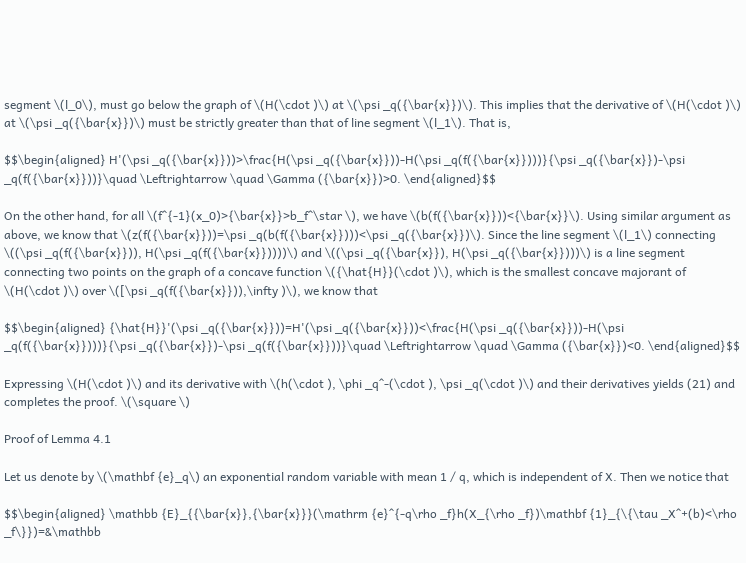segment \(l_0\), must go below the graph of \(H(\cdot )\) at \(\psi _q({\bar{x}})\). This implies that the derivative of \(H(\cdot )\) at \(\psi _q({\bar{x}})\) must be strictly greater than that of line segment \(l_1\). That is,

$$\begin{aligned} H'(\psi _q({\bar{x}}))>\frac{H(\psi _q({\bar{x}}))-H(\psi _q(f({\bar{x}})))}{\psi _q({\bar{x}})-\psi _q(f({\bar{x}}))}\quad \Leftrightarrow \quad \Gamma ({\bar{x}})>0. \end{aligned}$$

On the other hand, for all \(f^{-1}(x_0)>{\bar{x}}>b_f^\star \), we have \(b(f({\bar{x}}))<{\bar{x}}\). Using similar argument as above, we know that \(z(f({\bar{x}}))=\psi _q(b(f({\bar{x}})))<\psi _q({\bar{x}})\). Since the line segment \(l_1\) connecting \((\psi _q(f({\bar{x}})), H(\psi _q(f({\bar{x}}))))\) and \((\psi _q({\bar{x}}), H(\psi _q({\bar{x}})))\) is a line segment connecting two points on the graph of a concave function \({\hat{H}}(\cdot )\), which is the smallest concave majorant of \(H(\cdot )\) over \([\psi _q(f({\bar{x}})),\infty )\), we know that

$$\begin{aligned} {\hat{H}}'(\psi _q({\bar{x}}))=H'(\psi _q({\bar{x}}))<\frac{H(\psi _q({\bar{x}}))-H(\psi _q(f({\bar{x}})))}{\psi _q({\bar{x}})-\psi _q(f({\bar{x}}))}\quad \Leftrightarrow \quad \Gamma ({\bar{x}})<0. \end{aligned}$$

Expressing \(H(\cdot )\) and its derivative with \(h(\cdot ), \phi _q^-(\cdot ), \psi _q(\cdot )\) and their derivatives yields (21) and completes the proof. \(\square \)

Proof of Lemma 4.1

Let us denote by \(\mathbf {e}_q\) an exponential random variable with mean 1 / q, which is independent of X. Then we notice that

$$\begin{aligned} \mathbb {E}_{{\bar{x}},{\bar{x}}}(\mathrm {e}^{-q\rho _f}h(X_{\rho _f})\mathbf {1}_{\{\tau _X^+(b)<\rho _f\}})=&\mathbb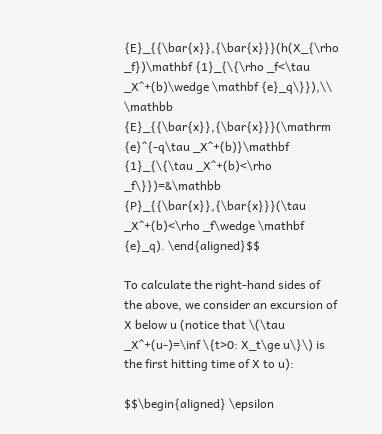{E}_{{\bar{x}},{\bar{x}}}(h(X_{\rho _f})\mathbf {1}_{\{\rho _f<\tau _X^+(b)\wedge \mathbf {e}_q\}}),\\ \mathbb {E}_{{\bar{x}},{\bar{x}}}(\mathrm {e}^{-q\tau _X^+(b)}\mathbf {1}_{\{\tau _X^+(b)<\rho _f\}})=&\mathbb {P}_{{\bar{x}},{\bar{x}}}(\tau _X^+(b)<\rho _f\wedge \mathbf {e}_q). \end{aligned}$$

To calculate the right-hand sides of the above, we consider an excursion of X below u (notice that \(\tau _X^+(u-)=\inf \{t>0: X_t\ge u\}\) is the first hitting time of X to u):

$$\begin{aligned} \epsilon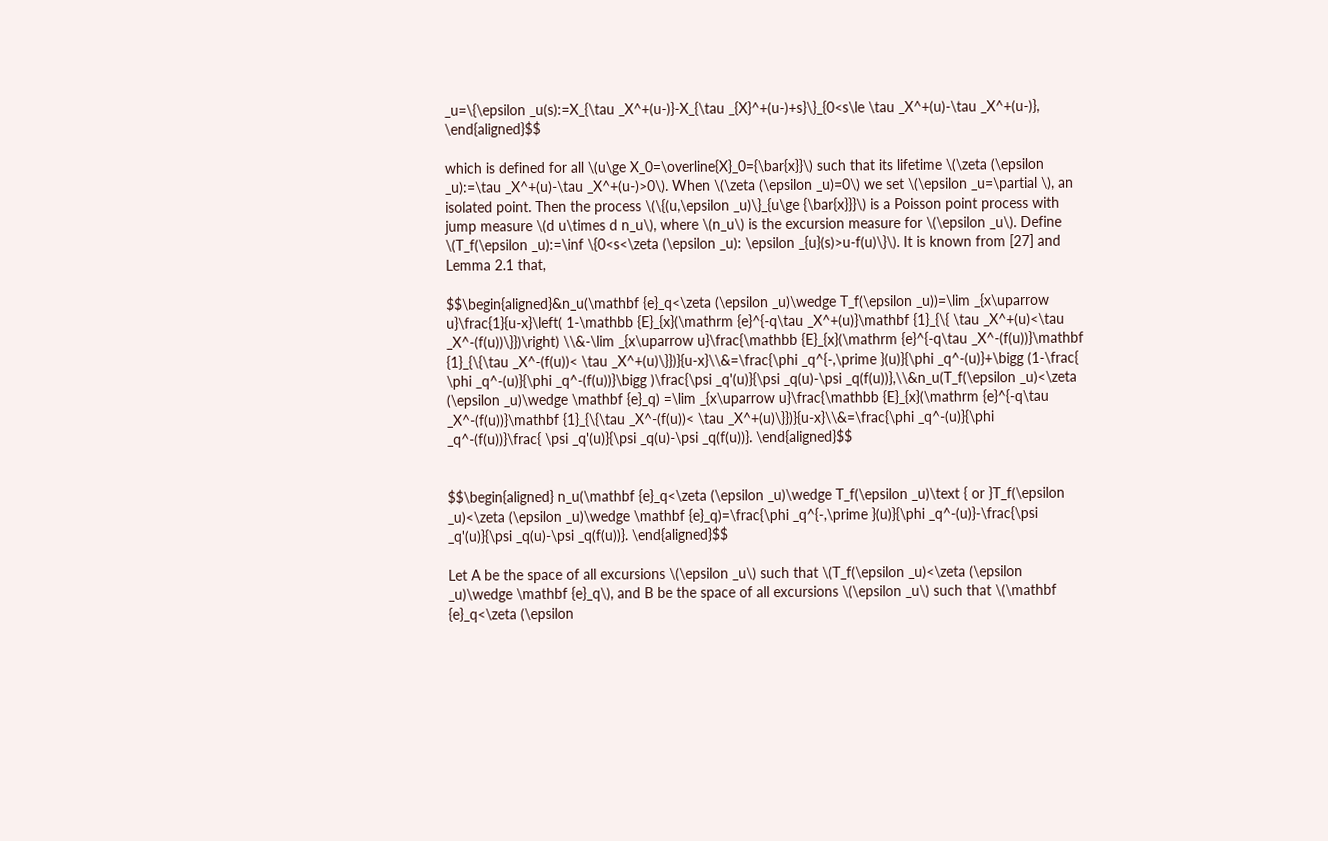_u=\{\epsilon _u(s):=X_{\tau _X^+(u-)}-X_{\tau _{X}^+(u-)+s}\}_{0<s\le \tau _X^+(u)-\tau _X^+(u-)}, \end{aligned}$$

which is defined for all \(u\ge X_0=\overline{X}_0={\bar{x}}\) such that its lifetime \(\zeta (\epsilon _u):=\tau _X^+(u)-\tau _X^+(u-)>0\). When \(\zeta (\epsilon _u)=0\) we set \(\epsilon _u=\partial \), an isolated point. Then the process \(\{(u,\epsilon _u)\}_{u\ge {\bar{x}}}\) is a Poisson point process with jump measure \(d u\times d n_u\), where \(n_u\) is the excursion measure for \(\epsilon _u\). Define \(T_f(\epsilon _u):=\inf \{0<s<\zeta (\epsilon _u): \epsilon _{u}(s)>u-f(u)\}\). It is known from [27] and Lemma 2.1 that,

$$\begin{aligned}&n_u(\mathbf {e}_q<\zeta (\epsilon _u)\wedge T_f(\epsilon _u))=\lim _{x\uparrow u}\frac{1}{u-x}\left( 1-\mathbb {E}_{x}(\mathrm {e}^{-q\tau _X^+(u)}\mathbf {1}_{\{ \tau _X^+(u)<\tau _X^-(f(u))\}})\right) \\&-\lim _{x\uparrow u}\frac{\mathbb {E}_{x}(\mathrm {e}^{-q\tau _X^-(f(u))}\mathbf {1}_{\{\tau _X^-(f(u))< \tau _X^+(u)\}})}{u-x}\\&=\frac{\phi _q^{-,\prime }(u)}{\phi _q^-(u)}+\bigg (1-\frac{ \phi _q^-(u)}{\phi _q^-(f(u))}\bigg )\frac{\psi _q'(u)}{\psi _q(u)-\psi _q(f(u))},\\&n_u(T_f(\epsilon _u)<\zeta (\epsilon _u)\wedge \mathbf {e}_q) =\lim _{x\uparrow u}\frac{\mathbb {E}_{x}(\mathrm {e}^{-q\tau _X^-(f(u))}\mathbf {1}_{\{\tau _X^-(f(u))< \tau _X^+(u)\}})}{u-x}\\&=\frac{\phi _q^-(u)}{\phi _q^-(f(u))}\frac{ \psi _q'(u)}{\psi _q(u)-\psi _q(f(u))}. \end{aligned}$$


$$\begin{aligned} n_u(\mathbf {e}_q<\zeta (\epsilon _u)\wedge T_f(\epsilon _u)\text { or }T_f(\epsilon _u)<\zeta (\epsilon _u)\wedge \mathbf {e}_q)=\frac{\phi _q^{-,\prime }(u)}{\phi _q^-(u)}-\frac{\psi _q'(u)}{\psi _q(u)-\psi _q(f(u))}. \end{aligned}$$

Let A be the space of all excursions \(\epsilon _u\) such that \(T_f(\epsilon _u)<\zeta (\epsilon _u)\wedge \mathbf {e}_q\), and B be the space of all excursions \(\epsilon _u\) such that \(\mathbf {e}_q<\zeta (\epsilon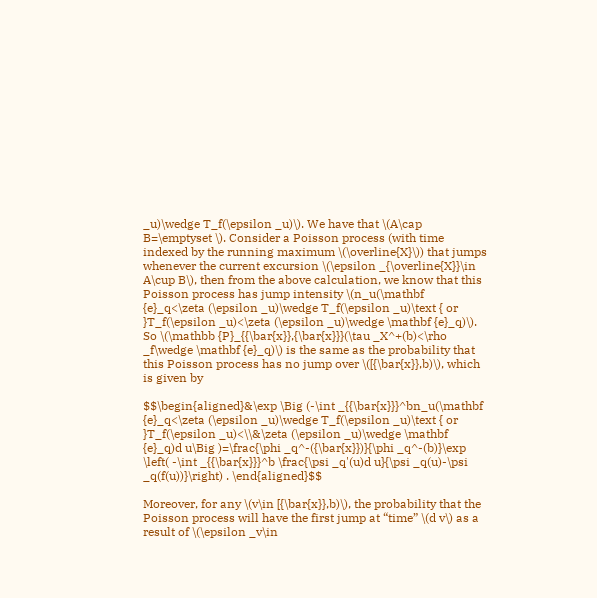_u)\wedge T_f(\epsilon _u)\). We have that \(A\cap B=\emptyset \). Consider a Poisson process (with time indexed by the running maximum \(\overline{X}\)) that jumps whenever the current excursion \(\epsilon _{\overline{X}}\in A\cup B\), then from the above calculation, we know that this Poisson process has jump intensity \(n_u(\mathbf {e}_q<\zeta (\epsilon _u)\wedge T_f(\epsilon _u)\text { or }T_f(\epsilon _u)<\zeta (\epsilon _u)\wedge \mathbf {e}_q)\). So \(\mathbb {P}_{{\bar{x}},{\bar{x}}}(\tau _X^+(b)<\rho _f\wedge \mathbf {e}_q)\) is the same as the probability that this Poisson process has no jump over \([{\bar{x}},b)\), which is given by

$$\begin{aligned}&\exp \Big (-\int _{{\bar{x}}}^bn_u(\mathbf {e}_q<\zeta (\epsilon _u)\wedge T_f(\epsilon _u)\text { or }T_f(\epsilon _u)<\\&\zeta (\epsilon _u)\wedge \mathbf {e}_q)d u\Big )=\frac{\phi _q^-({\bar{x}})}{\phi _q^-(b)}\exp \left( -\int _{{\bar{x}}}^b \frac{\psi _q'(u)d u}{\psi _q(u)-\psi _q(f(u))}\right) . \end{aligned}$$

Moreover, for any \(v\in [{\bar{x}},b)\), the probability that the Poisson process will have the first jump at “time” \(d v\) as a result of \(\epsilon _v\in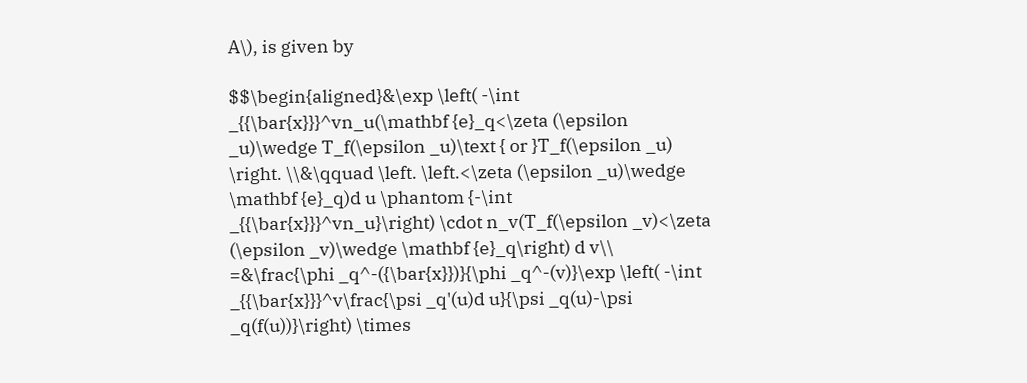A\), is given by

$$\begin{aligned}&\exp \left( -\int _{{\bar{x}}}^vn_u(\mathbf {e}_q<\zeta (\epsilon _u)\wedge T_f(\epsilon _u)\text { or }T_f(\epsilon _u) \right. \\&\qquad \left. \left.<\zeta (\epsilon _u)\wedge \mathbf {e}_q)d u \phantom {-\int _{{\bar{x}}}^vn_u}\right) \cdot n_v(T_f(\epsilon _v)<\zeta (\epsilon _v)\wedge \mathbf {e}_q\right) d v\\ =&\frac{\phi _q^-({\bar{x}})}{\phi _q^-(v)}\exp \left( -\int _{{\bar{x}}}^v\frac{\psi _q'(u)d u}{\psi _q(u)-\psi _q(f(u))}\right) \times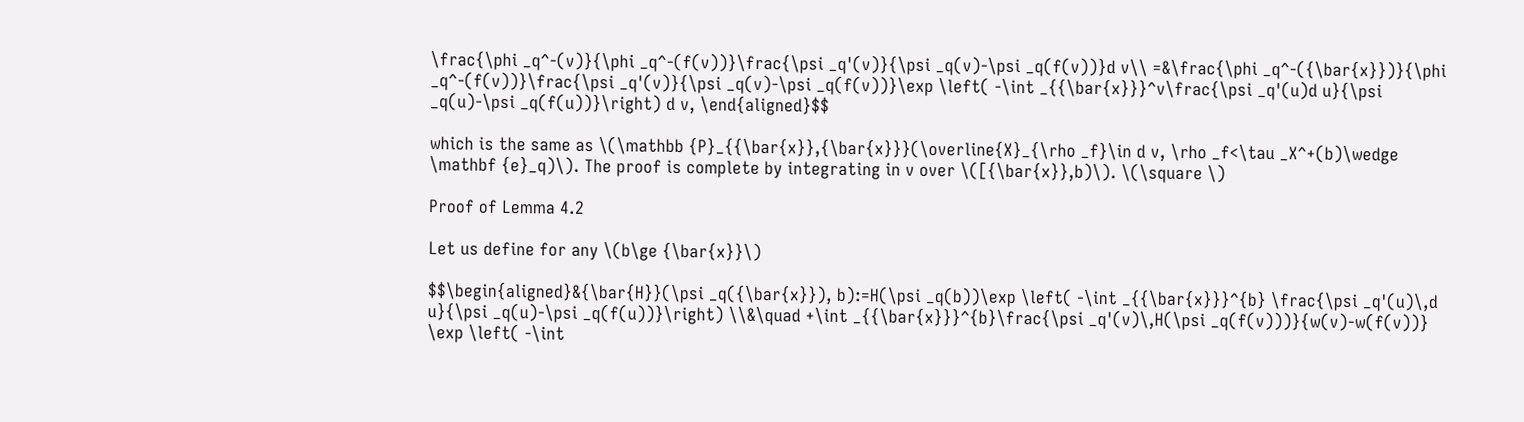\frac{\phi _q^-(v)}{\phi _q^-(f(v))}\frac{\psi _q'(v)}{\psi _q(v)-\psi _q(f(v))}d v\\ =&\frac{\phi _q^-({\bar{x}})}{\phi _q^-(f(v))}\frac{\psi _q'(v)}{\psi _q(v)-\psi _q(f(v))}\exp \left( -\int _{{\bar{x}}}^v\frac{\psi _q'(u)d u}{\psi _q(u)-\psi _q(f(u))}\right) d v, \end{aligned}$$

which is the same as \(\mathbb {P}_{{\bar{x}},{\bar{x}}}(\overline{X}_{\rho _f}\in d v, \rho _f<\tau _X^+(b)\wedge \mathbf {e}_q)\). The proof is complete by integrating in v over \([{\bar{x}},b)\). \(\square \)

Proof of Lemma 4.2

Let us define for any \(b\ge {\bar{x}}\)

$$\begin{aligned}&{\bar{H}}(\psi _q({\bar{x}}), b):=H(\psi _q(b))\exp \left( -\int _{{\bar{x}}}^{b} \frac{\psi _q'(u)\,d u}{\psi _q(u)-\psi _q(f(u))}\right) \\&\quad +\int _{{\bar{x}}}^{b}\frac{\psi _q'(v)\,H(\psi _q(f(v)))}{w(v)-w(f(v))} \exp \left( -\int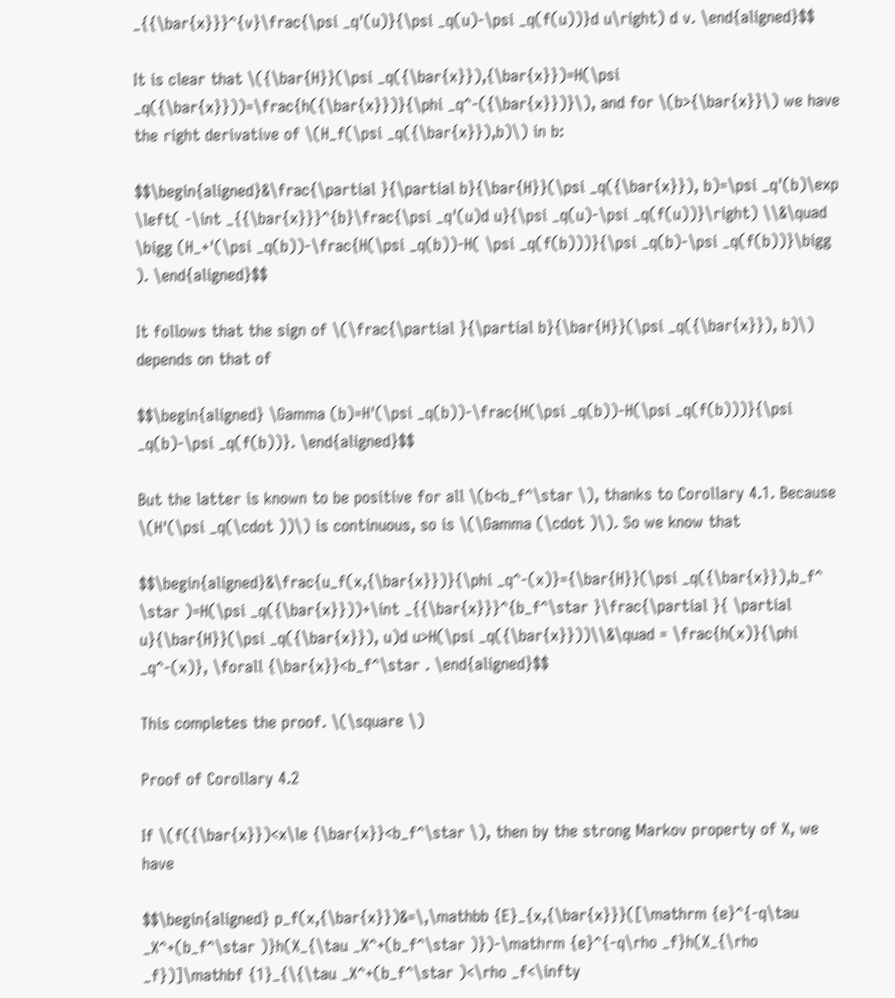_{{\bar{x}}}^{v}\frac{\psi _q'(u)}{\psi _q(u)-\psi _q(f(u))}d u\right) d v. \end{aligned}$$

It is clear that \({\bar{H}}(\psi _q({\bar{x}}),{\bar{x}})=H(\psi _q({\bar{x}}))=\frac{h({\bar{x}})}{\phi _q^-({\bar{x}})}\), and for \(b>{\bar{x}}\) we have the right derivative of \(H_f(\psi _q({\bar{x}}),b)\) in b:

$$\begin{aligned}&\frac{\partial }{\partial b}{\bar{H}}(\psi _q({\bar{x}}), b)=\psi _q'(b)\exp \left( -\int _{{\bar{x}}}^{b}\frac{\psi _q'(u)d u}{\psi _q(u)-\psi _q(f(u))}\right) \\&\quad \bigg (H_+'(\psi _q(b))-\frac{H(\psi _q(b))-H( \psi _q(f(b)))}{\psi _q(b)-\psi _q(f(b))}\bigg ). \end{aligned}$$

It follows that the sign of \(\frac{\partial }{\partial b}{\bar{H}}(\psi _q({\bar{x}}), b)\) depends on that of

$$\begin{aligned} \Gamma (b)=H'(\psi _q(b))-\frac{H(\psi _q(b))-H(\psi _q(f(b)))}{\psi _q(b)-\psi _q(f(b))}. \end{aligned}$$

But the latter is known to be positive for all \(b<b_f^\star \), thanks to Corollary 4.1. Because \(H'(\psi _q(\cdot ))\) is continuous, so is \(\Gamma (\cdot )\). So we know that

$$\begin{aligned}&\frac{u_f(x,{\bar{x}})}{\phi _q^-(x)}={\bar{H}}(\psi _q({\bar{x}}),b_f^ \star )=H(\psi _q({\bar{x}}))+\int _{{\bar{x}}}^{b_f^\star }\frac{\partial }{ \partial u}{\bar{H}}(\psi _q({\bar{x}}), u)d u>H(\psi _q({\bar{x}}))\\&\quad = \frac{h(x)}{\phi _q^-(x)}, \forall {\bar{x}}<b_f^\star . \end{aligned}$$

This completes the proof. \(\square \)

Proof of Corollary 4.2

If \(f({\bar{x}})<x\le {\bar{x}}<b_f^\star \), then by the strong Markov property of X, we have

$$\begin{aligned} p_f(x,{\bar{x}})&=\,\mathbb {E}_{x,{\bar{x}}}([\mathrm {e}^{-q\tau _X^+(b_f^\star )}h(X_{\tau _X^+(b_f^\star )})-\mathrm {e}^{-q\rho _f}h(X_{\rho _f})]\mathbf {1}_{\{\tau _X^+(b_f^\star )<\rho _f<\infty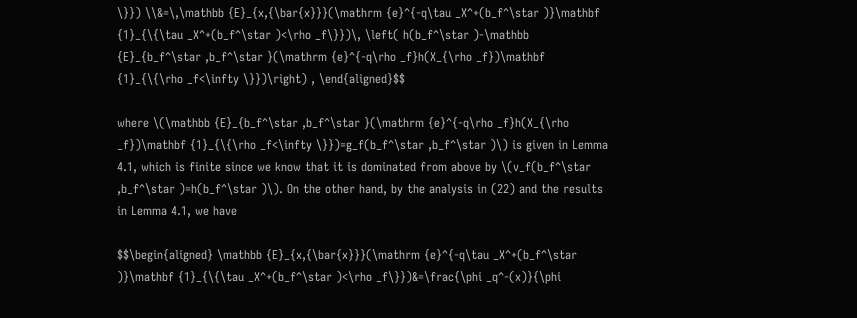\}}) \\&=\,\mathbb {E}_{x,{\bar{x}}}(\mathrm {e}^{-q\tau _X^+(b_f^\star )}\mathbf {1}_{\{\tau _X^+(b_f^\star )<\rho _f\}})\, \left( h(b_f^\star )-\mathbb {E}_{b_f^\star ,b_f^\star }(\mathrm {e}^{-q\rho _f}h(X_{\rho _f})\mathbf {1}_{\{\rho _f<\infty \}})\right) , \end{aligned}$$

where \(\mathbb {E}_{b_f^\star ,b_f^\star }(\mathrm {e}^{-q\rho _f}h(X_{\rho _f})\mathbf {1}_{\{\rho _f<\infty \}})=g_f(b_f^\star ,b_f^\star )\) is given in Lemma 4.1, which is finite since we know that it is dominated from above by \(v_f(b_f^\star ,b_f^\star )=h(b_f^\star )\). On the other hand, by the analysis in (22) and the results in Lemma 4.1, we have

$$\begin{aligned} \mathbb {E}_{x,{\bar{x}}}(\mathrm {e}^{-q\tau _X^+(b_f^\star )}\mathbf {1}_{\{\tau _X^+(b_f^\star )<\rho _f\}})&=\frac{\phi _q^-(x)}{\phi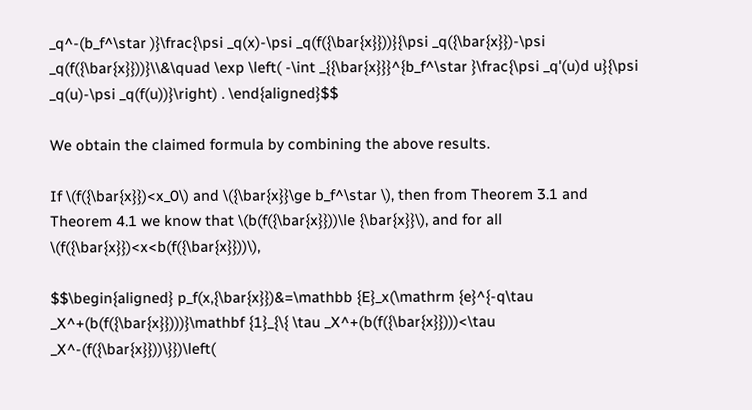_q^-(b_f^\star )}\frac{\psi _q(x)-\psi _q(f({\bar{x}}))}{\psi _q({\bar{x}})-\psi _q(f({\bar{x}}))}\\&\quad \exp \left( -\int _{{\bar{x}}}^{b_f^\star }\frac{\psi _q'(u)d u}{\psi _q(u)-\psi _q(f(u))}\right) . \end{aligned}$$

We obtain the claimed formula by combining the above results.

If \(f({\bar{x}})<x_0\) and \({\bar{x}}\ge b_f^\star \), then from Theorem 3.1 and Theorem 4.1 we know that \(b(f({\bar{x}}))\le {\bar{x}}\), and for all \(f({\bar{x}})<x<b(f({\bar{x}}))\),

$$\begin{aligned} p_f(x,{\bar{x}})&=\mathbb {E}_x(\mathrm {e}^{-q\tau _X^+(b(f({\bar{x}})))}\mathbf {1}_{\{ \tau _X^+(b(f({\bar{x}})))<\tau _X^-(f({\bar{x}}))\}})\left(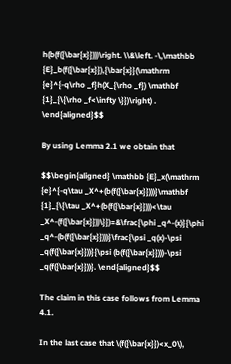h(b(f({\bar{x}})))\right. \\&\left. -\,\mathbb {E}_b(f({\bar{x}}),{\bar{x}}(\mathrm {e}^{-q\rho _f}h(X_{\rho _f}) \mathbf {1}_{\{\rho _f<\infty \}})\right) . \end{aligned}$$

By using Lemma 2.1 we obtain that

$$\begin{aligned} \mathbb {E}_x(\mathrm {e}^{-q\tau _X^+(b(f({\bar{x}})))}\mathbf {1}_{\{\tau _X^+(b(f({\bar{x}})))<\tau _X^-(f({\bar{x}}))\}})=&\frac{\phi _q^-(x)}{\phi _q^-(b(f({\bar{x}})))}\frac{\psi _q(x)-\psi _q(f({\bar{x}}))}{\psi (b(f({\bar{x}})))-\psi _q(f({\bar{x}}))}. \end{aligned}$$

The claim in this case follows from Lemma 4.1.

In the last case that \(f({\bar{x}})<x_0\),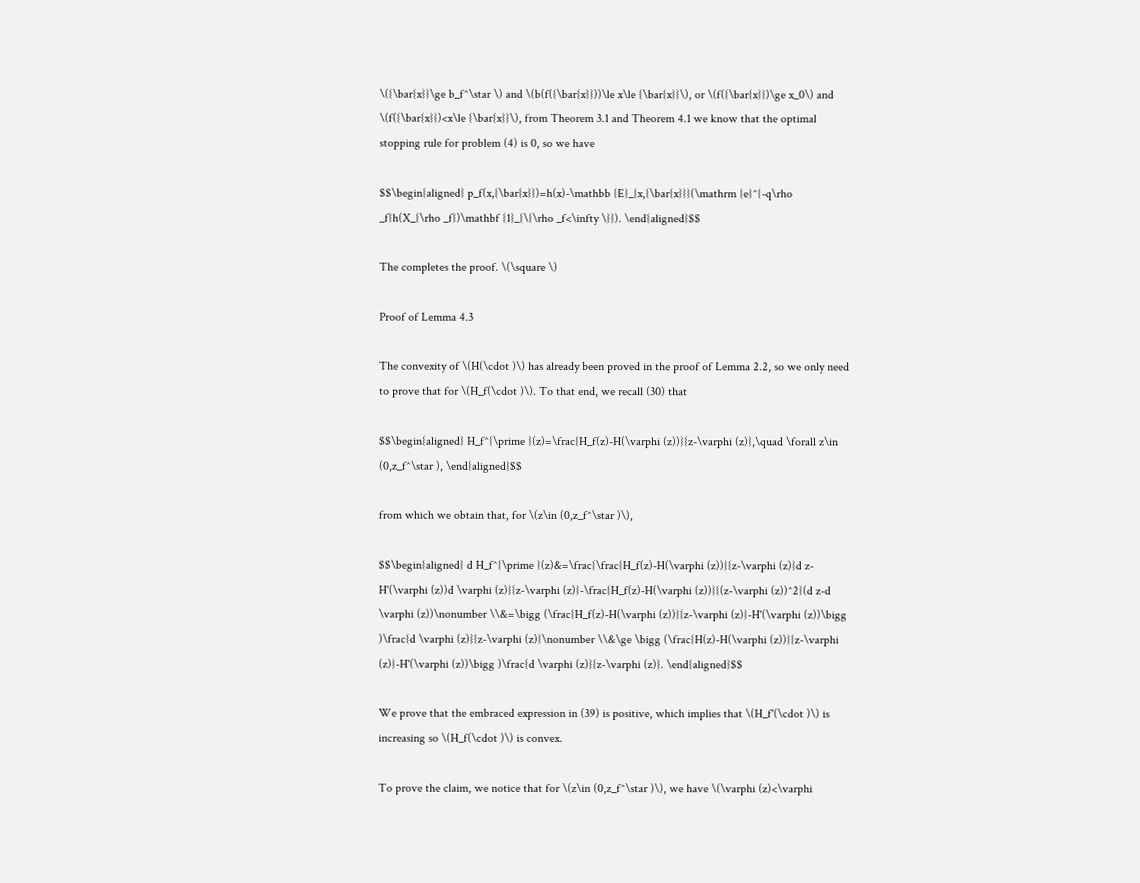\({\bar{x}}\ge b_f^\star \) and \(b(f({\bar{x}}))\le x\le {\bar{x}}\), or \(f({\bar{x}})\ge x_0\) and \(f({\bar{x}})<x\le {\bar{x}}\), from Theorem 3.1 and Theorem 4.1 we know that the optimal stopping rule for problem (4) is 0, so we have

$$\begin{aligned} p_f(x,{\bar{x}})=h(x)-\mathbb {E}_{x,{\bar{x}}}(\mathrm {e}^{-q\rho _f}h(X_{\rho _f})\mathbf {1}_{\{\rho _f<\infty \}}). \end{aligned}$$

The completes the proof. \(\square \)

Proof of Lemma 4.3

The convexity of \(H(\cdot )\) has already been proved in the proof of Lemma 2.2, so we only need to prove that for \(H_f(\cdot )\). To that end, we recall (30) that

$$\begin{aligned} H_f^{\prime }(z)=\frac{H_f(z)-H(\varphi (z))}{z-\varphi (z)},\quad \forall z\in (0,z_f^\star ), \end{aligned}$$

from which we obtain that, for \(z\in (0,z_f^\star )\),

$$\begin{aligned} d H_f^{\prime }(z)&=\frac{\frac{H_f(z)-H(\varphi (z))}{z-\varphi (z)}d z-H'(\varphi (z))d \varphi (z)}{z-\varphi (z)}-\frac{H_f(z)-H(\varphi (z))}{(z-\varphi (z))^2}(d z-d \varphi (z))\nonumber \\&=\bigg (\frac{H_f(z)-H(\varphi (z))}{z-\varphi (z)}-H'(\varphi (z))\bigg )\frac{d \varphi (z)}{z-\varphi (z)}\nonumber \\&\ge \bigg (\frac{H(z)-H(\varphi (z))}{z-\varphi (z)}-H'(\varphi (z))\bigg )\frac{d \varphi (z)}{z-\varphi (z)}. \end{aligned}$$

We prove that the embraced expression in (39) is positive, which implies that \(H_f'(\cdot )\) is increasing so \(H_f(\cdot )\) is convex.

To prove the claim, we notice that for \(z\in (0,z_f^\star )\), we have \(\varphi (z)<\varphi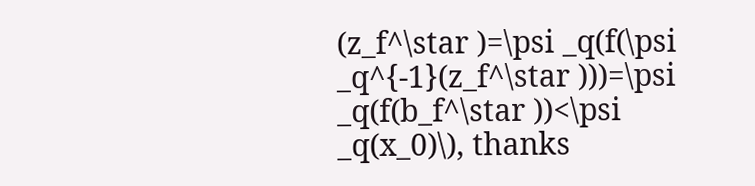(z_f^\star )=\psi _q(f(\psi _q^{-1}(z_f^\star )))=\psi _q(f(b_f^\star ))<\psi _q(x_0)\), thanks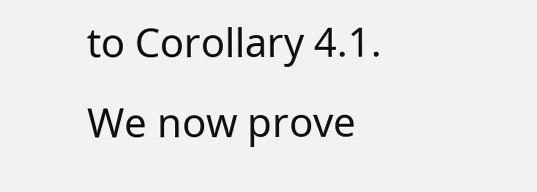to Corollary 4.1. We now prove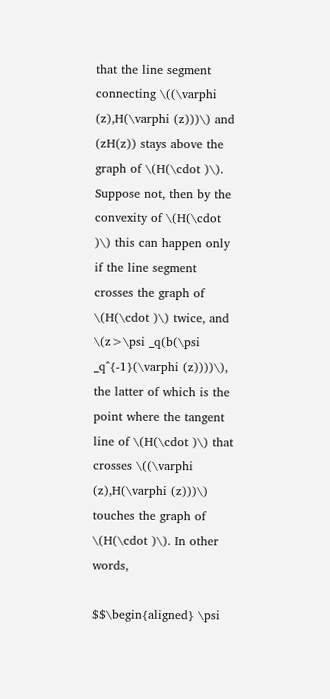that the line segment connecting \((\varphi (z),H(\varphi (z)))\) and (zH(z)) stays above the graph of \(H(\cdot )\). Suppose not, then by the convexity of \(H(\cdot )\) this can happen only if the line segment crosses the graph of \(H(\cdot )\) twice, and \(z>\psi _q(b(\psi _q^{-1}(\varphi (z))))\), the latter of which is the point where the tangent line of \(H(\cdot )\) that crosses \((\varphi (z),H(\varphi (z)))\) touches the graph of \(H(\cdot )\). In other words,

$$\begin{aligned} \psi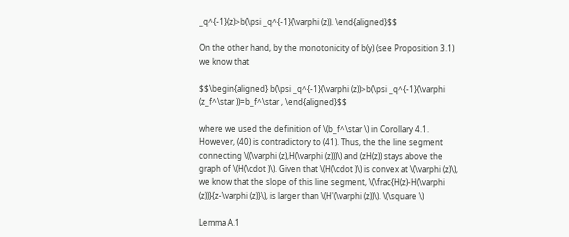_q^{-1}(z)>b(\psi _q^{-1}(\varphi (z)). \end{aligned}$$

On the other hand, by the monotonicity of b(y) (see Proposition 3.1) we know that

$$\begin{aligned} b(\psi _q^{-1}(\varphi (z))>b(\psi _q^{-1}(\varphi (z_f^\star ))=b_f^\star , \end{aligned}$$

where we used the definition of \(b_f^\star \) in Corollary 4.1. However, (40) is contradictory to (41). Thus, the the line segment connecting \((\varphi (z),H(\varphi (z)))\) and (zH(z)) stays above the graph of \(H(\cdot )\). Given that \(H(\cdot )\) is convex at \(\varphi (z)\), we know that the slope of this line segment, \(\frac{H(z)-H(\varphi (z))}{z-\varphi (z)}\), is larger than \(H'(\varphi (z))\). \(\square \)

Lemma A.1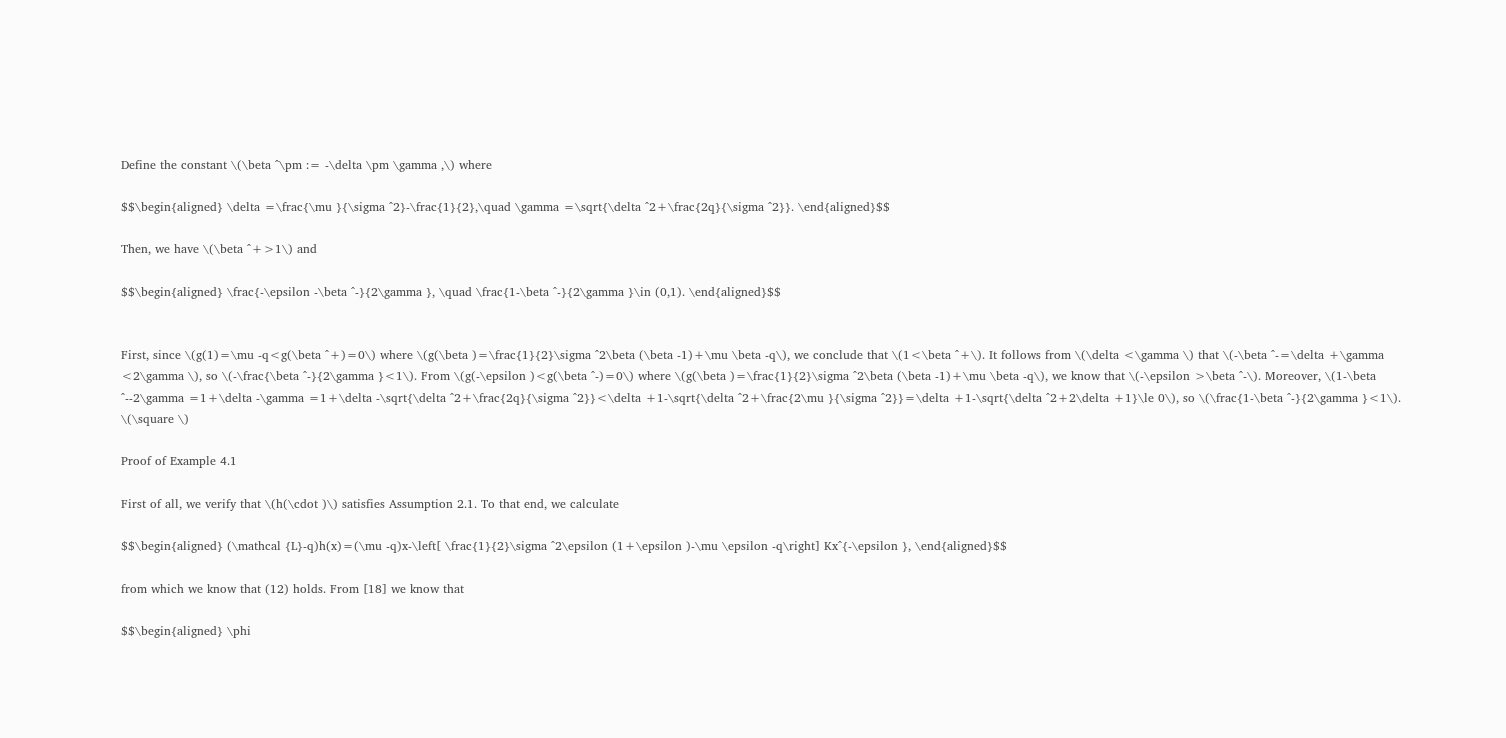Define the constant \(\beta ^\pm := -\delta \pm \gamma ,\) where

$$\begin{aligned} \delta =\frac{\mu }{\sigma ^2}-\frac{1}{2},\quad \gamma =\sqrt{\delta ^2+\frac{2q}{\sigma ^2}}. \end{aligned}$$

Then, we have \(\beta ^+>1\) and

$$\begin{aligned} \frac{-\epsilon -\beta ^-}{2\gamma }, \quad \frac{1-\beta ^-}{2\gamma }\in (0,1). \end{aligned}$$


First, since \(g(1)=\mu -q<g(\beta ^+)=0\) where \(g(\beta )=\frac{1}{2}\sigma ^2\beta (\beta -1)+\mu \beta -q\), we conclude that \(1<\beta ^+\). It follows from \(\delta <\gamma \) that \(-\beta ^-=\delta +\gamma <2\gamma \), so \(-\frac{\beta ^-}{2\gamma }<1\). From \(g(-\epsilon )<g(\beta ^-)=0\) where \(g(\beta )=\frac{1}{2}\sigma ^2\beta (\beta -1)+\mu \beta -q\), we know that \(-\epsilon >\beta ^-\). Moreover, \(1-\beta ^--2\gamma =1+\delta -\gamma =1+\delta -\sqrt{\delta ^2+\frac{2q}{\sigma ^2}}<\delta +1-\sqrt{\delta ^2+\frac{2\mu }{\sigma ^2}}=\delta +1-\sqrt{\delta ^2+2\delta +1}\le 0\), so \(\frac{1-\beta ^-}{2\gamma }<1\). \(\square \)

Proof of Example 4.1

First of all, we verify that \(h(\cdot )\) satisfies Assumption 2.1. To that end, we calculate

$$\begin{aligned} (\mathcal {L}-q)h(x)=(\mu -q)x-\left[ \frac{1}{2}\sigma ^2\epsilon (1+\epsilon )-\mu \epsilon -q\right] Kx^{-\epsilon }, \end{aligned}$$

from which we know that (12) holds. From [18] we know that

$$\begin{aligned} \phi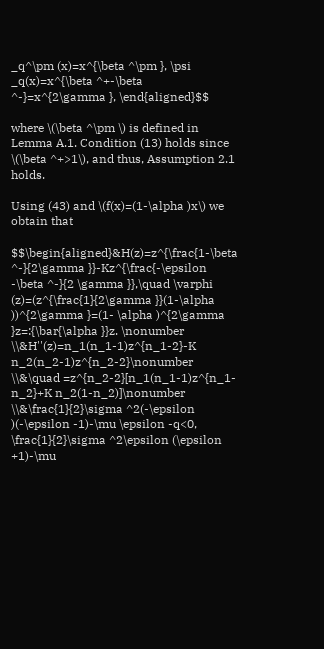_q^\pm (x)=x^{\beta ^\pm }, \psi _q(x)=x^{\beta ^+-\beta ^-}=x^{2\gamma }, \end{aligned}$$

where \(\beta ^\pm \) is defined in Lemma A.1. Condition (13) holds since \(\beta ^+>1\), and thus, Assumption 2.1 holds.

Using (43) and \(f(x)=(1-\alpha )x\) we obtain that

$$\begin{aligned}&H(z)=z^{\frac{1-\beta ^-}{2\gamma }}-Kz^{\frac{-\epsilon -\beta ^-}{2 \gamma }},\quad \varphi (z)=(z^{\frac{1}{2\gamma }}(1-\alpha ))^{2\gamma }=(1- \alpha )^{2\gamma }z=:{\bar{\alpha }}z. \nonumber \\&H''(z)=n_1(n_1-1)z^{n_1-2}-K n_2(n_2-1)z^{n_2-2}\nonumber \\&\quad =z^{n_2-2}[n_1(n_1-1)z^{n_1-n_2}+K n_2(1-n_2)]\nonumber \\&\frac{1}{2}\sigma ^2(-\epsilon )(-\epsilon -1)-\mu \epsilon -q<0, \frac{1}{2}\sigma ^2\epsilon (\epsilon +1)-\mu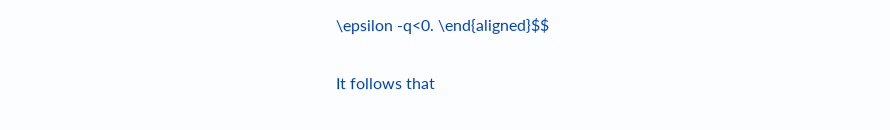\epsilon -q<0. \end{aligned}$$

It follows that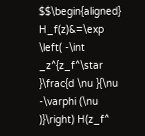$$\begin{aligned} H_f(z)&=\exp \left( -\int _z^{z_f^\star }\frac{d \nu }{\nu -\varphi (\nu )}\right) H(z_f^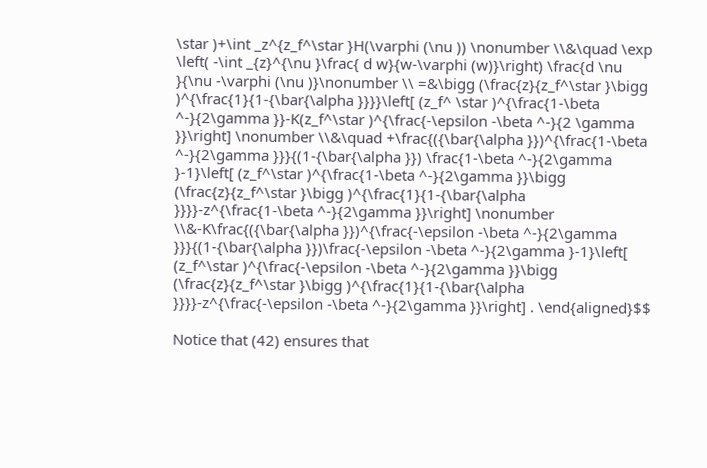\star )+\int _z^{z_f^\star }H(\varphi (\nu )) \nonumber \\&\quad \exp \left( -\int _{z}^{\nu }\frac{ d w}{w-\varphi (w)}\right) \frac{d \nu }{\nu -\varphi (\nu )}\nonumber \\ =&\bigg (\frac{z}{z_f^\star }\bigg )^{\frac{1}{1-{\bar{\alpha }}}}\left[ (z_f^ \star )^{\frac{1-\beta ^-}{2\gamma }}-K(z_f^\star )^{\frac{-\epsilon -\beta ^-}{2 \gamma }}\right] \nonumber \\&\quad +\frac{({\bar{\alpha }})^{\frac{1-\beta ^-}{2\gamma }}}{(1-{\bar{\alpha }}) \frac{1-\beta ^-}{2\gamma }-1}\left[ (z_f^\star )^{\frac{1-\beta ^-}{2\gamma }}\bigg (\frac{z}{z_f^\star }\bigg )^{\frac{1}{1-{\bar{\alpha }}}}-z^{\frac{1-\beta ^-}{2\gamma }}\right] \nonumber \\&-K\frac{({\bar{\alpha }})^{\frac{-\epsilon -\beta ^-}{2\gamma }}}{(1-{\bar{\alpha }})\frac{-\epsilon -\beta ^-}{2\gamma }-1}\left[ (z_f^\star )^{\frac{-\epsilon -\beta ^-}{2\gamma }}\bigg (\frac{z}{z_f^\star }\bigg )^{\frac{1}{1-{\bar{\alpha }}}}-z^{\frac{-\epsilon -\beta ^-}{2\gamma }}\right] . \end{aligned}$$

Notice that (42) ensures that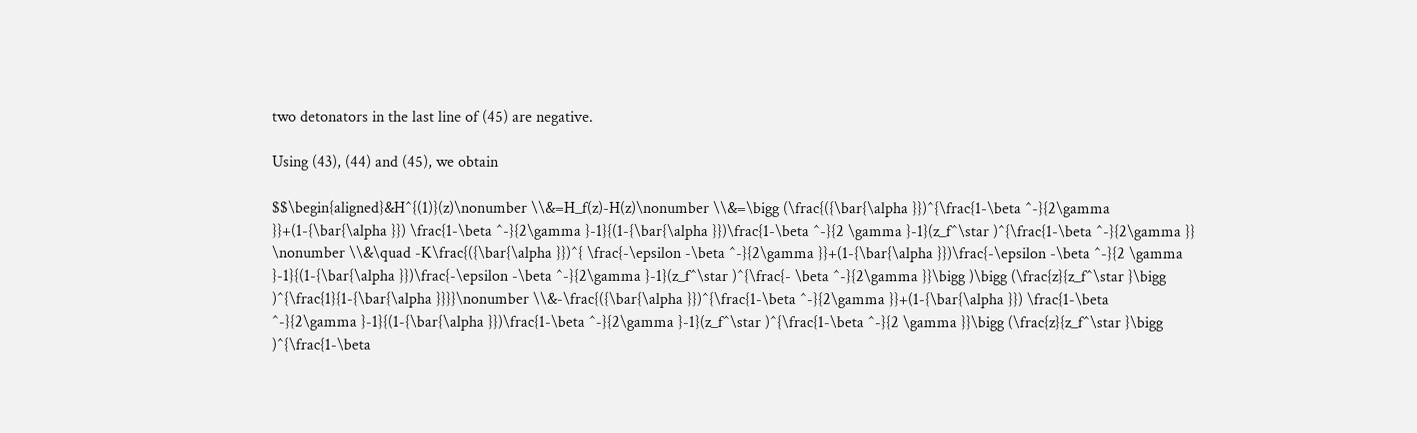two detonators in the last line of (45) are negative.

Using (43), (44) and (45), we obtain

$$\begin{aligned}&H^{(1)}(z)\nonumber \\&=H_f(z)-H(z)\nonumber \\&=\bigg (\frac{({\bar{\alpha }})^{\frac{1-\beta ^-}{2\gamma }}+(1-{\bar{\alpha }}) \frac{1-\beta ^-}{2\gamma }-1}{(1-{\bar{\alpha }})\frac{1-\beta ^-}{2 \gamma }-1}(z_f^\star )^{\frac{1-\beta ^-}{2\gamma }} \nonumber \\&\quad -K\frac{({\bar{\alpha }})^{ \frac{-\epsilon -\beta ^-}{2\gamma }}+(1-{\bar{\alpha }})\frac{-\epsilon -\beta ^-}{2 \gamma }-1}{(1-{\bar{\alpha }})\frac{-\epsilon -\beta ^-}{2\gamma }-1}(z_f^\star )^{\frac{- \beta ^-}{2\gamma }}\bigg )\bigg (\frac{z}{z_f^\star }\bigg )^{\frac{1}{1-{\bar{\alpha }}}}\nonumber \\&-\frac{({\bar{\alpha }})^{\frac{1-\beta ^-}{2\gamma }}+(1-{\bar{\alpha }}) \frac{1-\beta ^-}{2\gamma }-1}{(1-{\bar{\alpha }})\frac{1-\beta ^-}{2\gamma }-1}(z_f^\star )^{\frac{1-\beta ^-}{2 \gamma }}\bigg (\frac{z}{z_f^\star }\bigg )^{\frac{1-\beta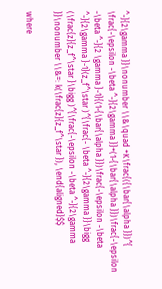^-}{2\gamma }}\nonumber \\&\quad +K\frac{({\bar{\alpha }})^{ \frac{-\epsilon -\beta ^-}{2\gamma }}+(1-{\bar{\alpha }})\frac{-\epsilon -\beta ^-}{2 \gamma }-1}{(1-{\bar{\alpha }})\frac{-\epsilon -\beta ^-}{2\gamma }-1}(z_f^\star )^{\frac{- \beta ^-}{2\gamma }}\bigg (\frac{z}{z_f^\star }\bigg )^{\frac{-\epsilon -\beta ^-}{2\gamma }}\nonumber \\&=: k(\frac{z}{z_f^\star }), \end{aligned}$$

where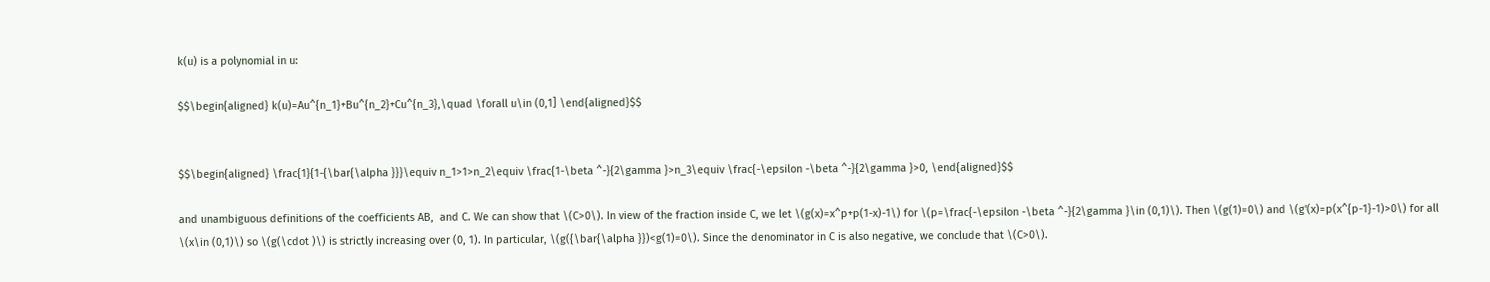k(u) is a polynomial in u:

$$\begin{aligned} k(u)=Au^{n_1}+Bu^{n_2}+Cu^{n_3},\quad \forall u\in (0,1] \end{aligned}$$


$$\begin{aligned} \frac{1}{1-{\bar{\alpha }}}\equiv n_1>1>n_2\equiv \frac{1-\beta ^-}{2\gamma }>n_3\equiv \frac{-\epsilon -\beta ^-}{2\gamma }>0, \end{aligned}$$

and unambiguous definitions of the coefficients AB,  and C. We can show that \(C>0\). In view of the fraction inside C, we let \(g(x)=x^p+p(1-x)-1\) for \(p=\frac{-\epsilon -\beta ^-}{2\gamma }\in (0,1)\). Then \(g(1)=0\) and \(g'(x)=p(x^{p-1}-1)>0\) for all \(x\in (0,1)\) so \(g(\cdot )\) is strictly increasing over (0, 1). In particular, \(g({\bar{\alpha }})<g(1)=0\). Since the denominator in C is also negative, we conclude that \(C>0\).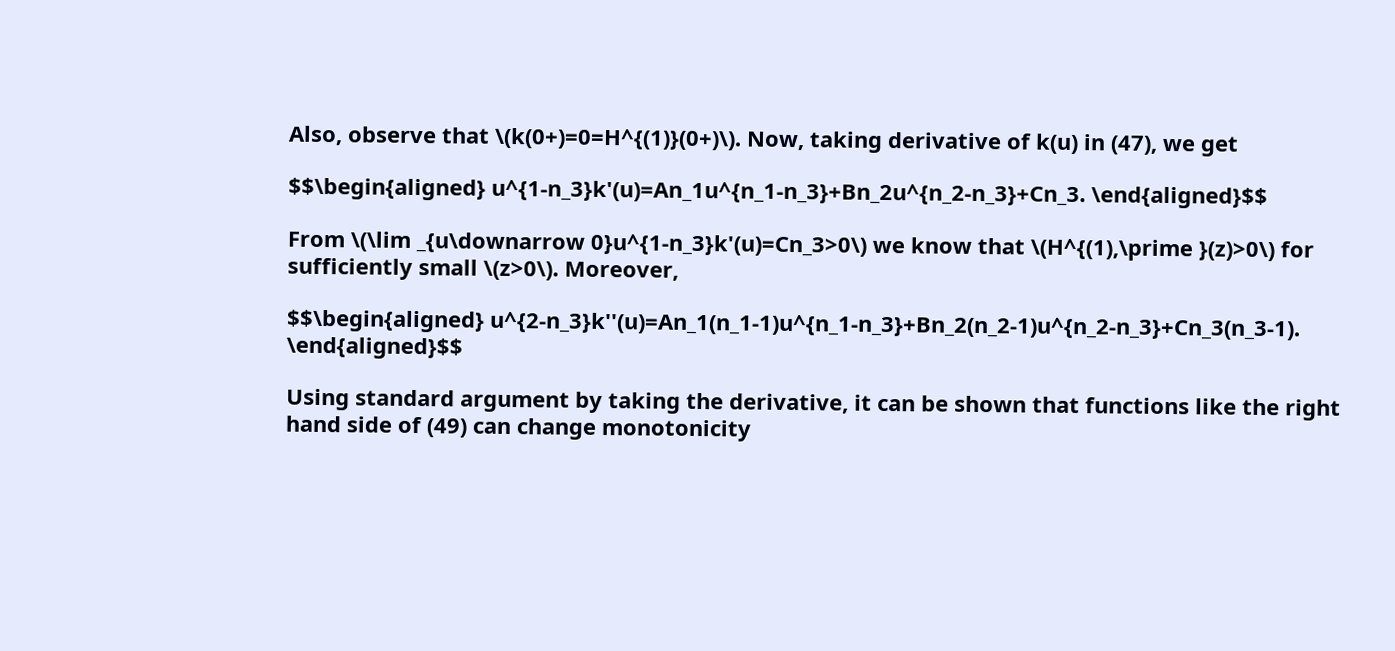Also, observe that \(k(0+)=0=H^{(1)}(0+)\). Now, taking derivative of k(u) in (47), we get

$$\begin{aligned} u^{1-n_3}k'(u)=An_1u^{n_1-n_3}+Bn_2u^{n_2-n_3}+Cn_3. \end{aligned}$$

From \(\lim _{u\downarrow 0}u^{1-n_3}k'(u)=Cn_3>0\) we know that \(H^{(1),\prime }(z)>0\) for sufficiently small \(z>0\). Moreover,

$$\begin{aligned} u^{2-n_3}k''(u)=An_1(n_1-1)u^{n_1-n_3}+Bn_2(n_2-1)u^{n_2-n_3}+Cn_3(n_3-1). \end{aligned}$$

Using standard argument by taking the derivative, it can be shown that functions like the right hand side of (49) can change monotonicity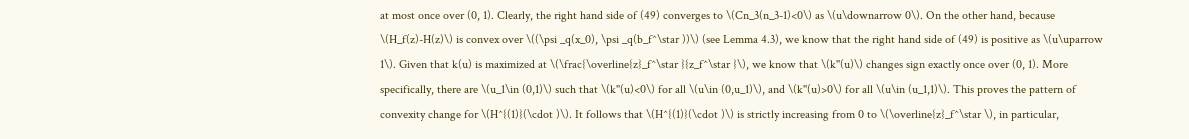at most once over (0, 1). Clearly, the right hand side of (49) converges to \(Cn_3(n_3-1)<0\) as \(u\downarrow 0\). On the other hand, because \(H_f(z)-H(z)\) is convex over \((\psi _q(x_0), \psi _q(b_f^\star ))\) (see Lemma 4.3), we know that the right hand side of (49) is positive as \(u\uparrow 1\). Given that k(u) is maximized at \(\frac{\overline{z}_f^\star }{z_f^\star }\), we know that \(k''(u)\) changes sign exactly once over (0, 1). More specifically, there are \(u_1\in (0,1)\) such that \(k''(u)<0\) for all \(u\in (0,u_1)\), and \(k''(u)>0\) for all \(u\in (u_1,1)\). This proves the pattern of convexity change for \(H^{(1)}(\cdot )\). It follows that \(H^{(1)}(\cdot )\) is strictly increasing from 0 to \(\overline{z}_f^\star \), in particular,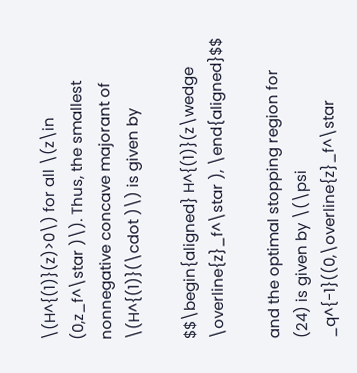\(H^{(1)}(z)>0\) for all \(z\in (0,z_f^\star )\). Thus, the smallest nonnegative concave majorant of \(H^{(1)}(\cdot )\) is given by

$$\begin{aligned} H^{(1)}(z\wedge \overline{z}_f^\star ), \end{aligned}$$

and the optimal stopping region for (24) is given by \(\psi _q^{-1}((0,\overline{z}_f^\star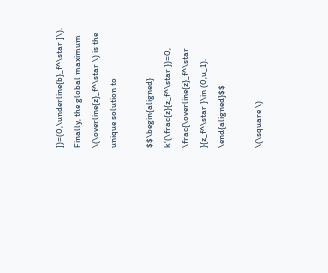])=(0,\underline{b}_f^\star ]\). Finally, the global maximum \(\overline{z}_f^\star \) is the unique solution to

$$\begin{aligned} k'(\frac{z}{z_f^\star })=0, \frac{\overline{z}_f^\star }{z_f^\star }\in (0,u_1). \end{aligned}$$

\(\square \)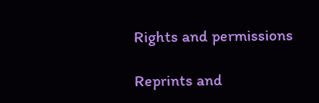Rights and permissions

Reprints and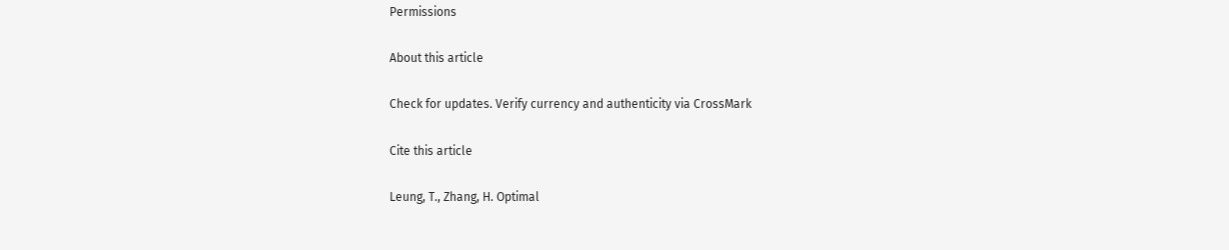Permissions

About this article

Check for updates. Verify currency and authenticity via CrossMark

Cite this article

Leung, T., Zhang, H. Optimal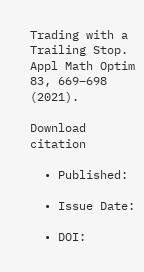Trading with a Trailing Stop. Appl Math Optim 83, 669–698 (2021).

Download citation

  • Published:

  • Issue Date:

  • DOI: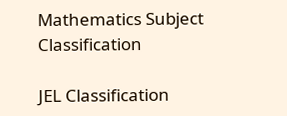Mathematics Subject Classification

JEL Classification